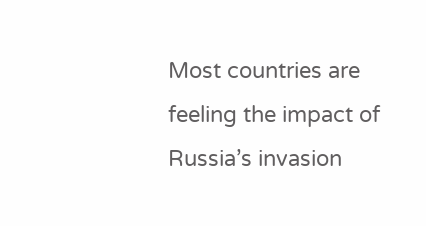Most countries are feeling the impact of Russia’s invasion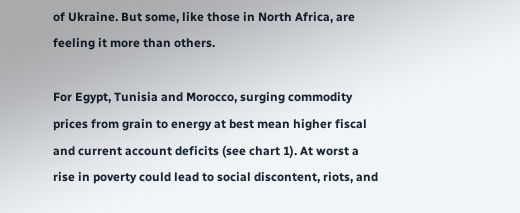of Ukraine. But some, like those in North Africa, are feeling it more than others.

For Egypt, Tunisia and Morocco, surging commodity prices from grain to energy at best mean higher fiscal and current account deficits (see chart 1). At worst a rise in poverty could lead to social discontent, riots, and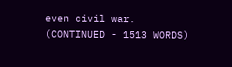even civil war. (CONTINUED - 1513 WORDS)